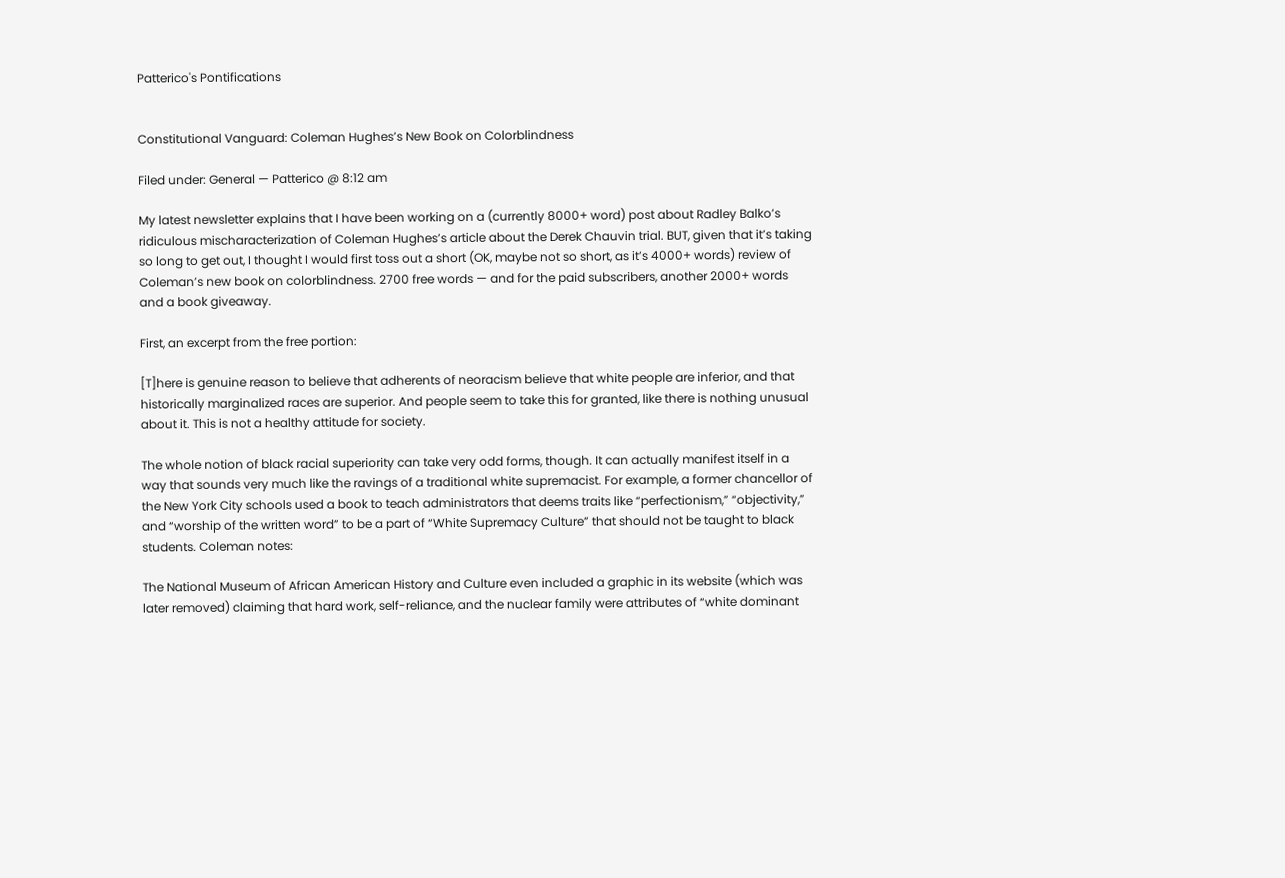Patterico's Pontifications


Constitutional Vanguard: Coleman Hughes’s New Book on Colorblindness

Filed under: General — Patterico @ 8:12 am

My latest newsletter explains that I have been working on a (currently 8000+ word) post about Radley Balko’s ridiculous mischaracterization of Coleman Hughes’s article about the Derek Chauvin trial. BUT, given that it’s taking so long to get out, I thought I would first toss out a short (OK, maybe not so short, as it’s 4000+ words) review of Coleman’s new book on colorblindness. 2700 free words — and for the paid subscribers, another 2000+ words and a book giveaway.

First, an excerpt from the free portion:

[T]here is genuine reason to believe that adherents of neoracism believe that white people are inferior, and that historically marginalized races are superior. And people seem to take this for granted, like there is nothing unusual about it. This is not a healthy attitude for society.

The whole notion of black racial superiority can take very odd forms, though. It can actually manifest itself in a way that sounds very much like the ravings of a traditional white supremacist. For example, a former chancellor of the New York City schools used a book to teach administrators that deems traits like “perfectionism,” “objectivity,” and “worship of the written word” to be a part of “White Supremacy Culture” that should not be taught to black students. Coleman notes:

The National Museum of African American History and Culture even included a graphic in its website (which was later removed) claiming that hard work, self-reliance, and the nuclear family were attributes of “white dominant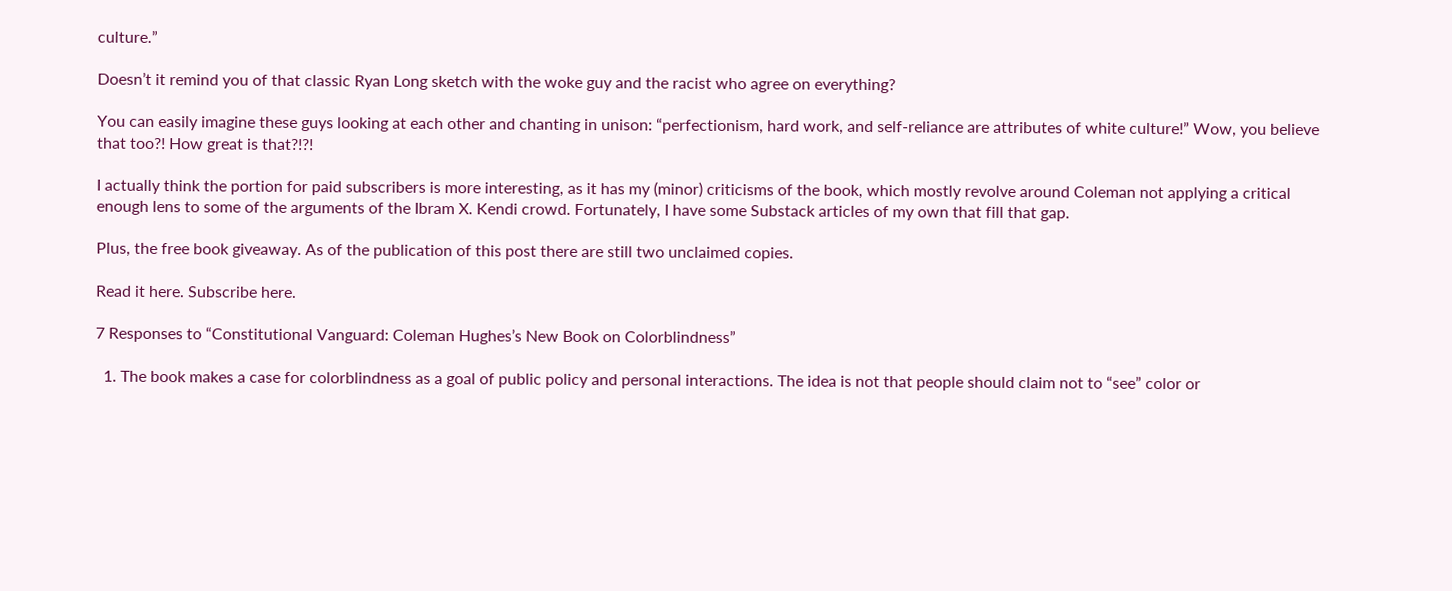culture.”

Doesn’t it remind you of that classic Ryan Long sketch with the woke guy and the racist who agree on everything?

You can easily imagine these guys looking at each other and chanting in unison: “perfectionism, hard work, and self-reliance are attributes of white culture!” Wow, you believe that too?! How great is that?!?!

I actually think the portion for paid subscribers is more interesting, as it has my (minor) criticisms of the book, which mostly revolve around Coleman not applying a critical enough lens to some of the arguments of the Ibram X. Kendi crowd. Fortunately, I have some Substack articles of my own that fill that gap.

Plus, the free book giveaway. As of the publication of this post there are still two unclaimed copies.

Read it here. Subscribe here.

7 Responses to “Constitutional Vanguard: Coleman Hughes’s New Book on Colorblindness”

  1. The book makes a case for colorblindness as a goal of public policy and personal interactions. The idea is not that people should claim not to “see” color or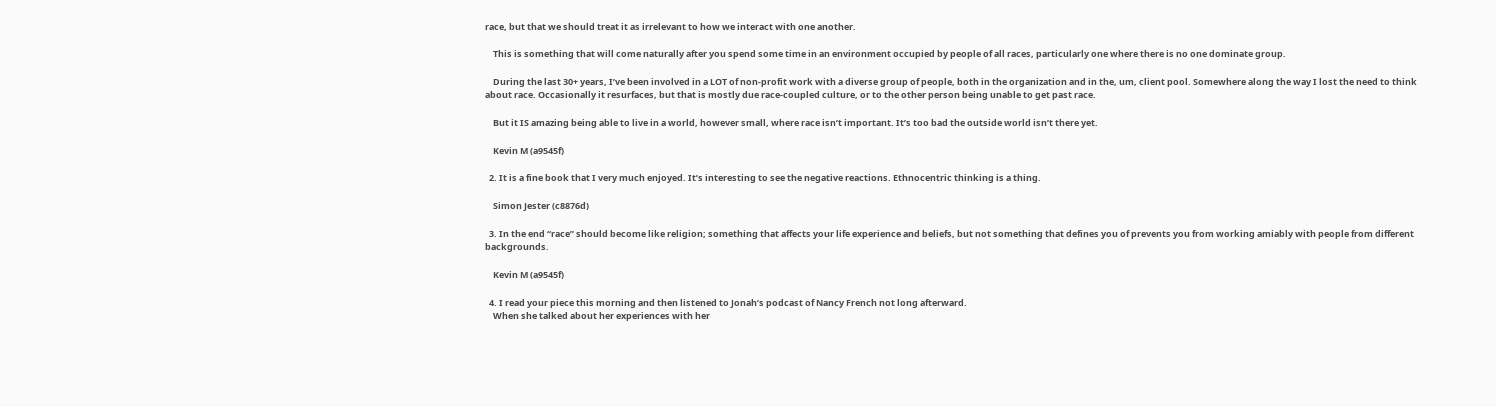race, but that we should treat it as irrelevant to how we interact with one another.

    This is something that will come naturally after you spend some time in an environment occupied by people of all races, particularly one where there is no one dominate group.

    During the last 30+ years, I’ve been involved in a LOT of non-profit work with a diverse group of people, both in the organization and in the, um, client pool. Somewhere along the way I lost the need to think about race. Occasionally it resurfaces, but that is mostly due race-coupled culture, or to the other person being unable to get past race.

    But it IS amazing being able to live in a world, however small, where race isn’t important. It’s too bad the outside world isn’t there yet.

    Kevin M (a9545f)

  2. It is a fine book that I very much enjoyed. It’s interesting to see the negative reactions. Ethnocentric thinking is a thing.

    Simon Jester (c8876d)

  3. In the end “race” should become like religion; something that affects your life experience and beliefs, but not something that defines you of prevents you from working amiably with people from different backgrounds.

    Kevin M (a9545f)

  4. I read your piece this morning and then listened to Jonah’s podcast of Nancy French not long afterward.
    When she talked about her experiences with her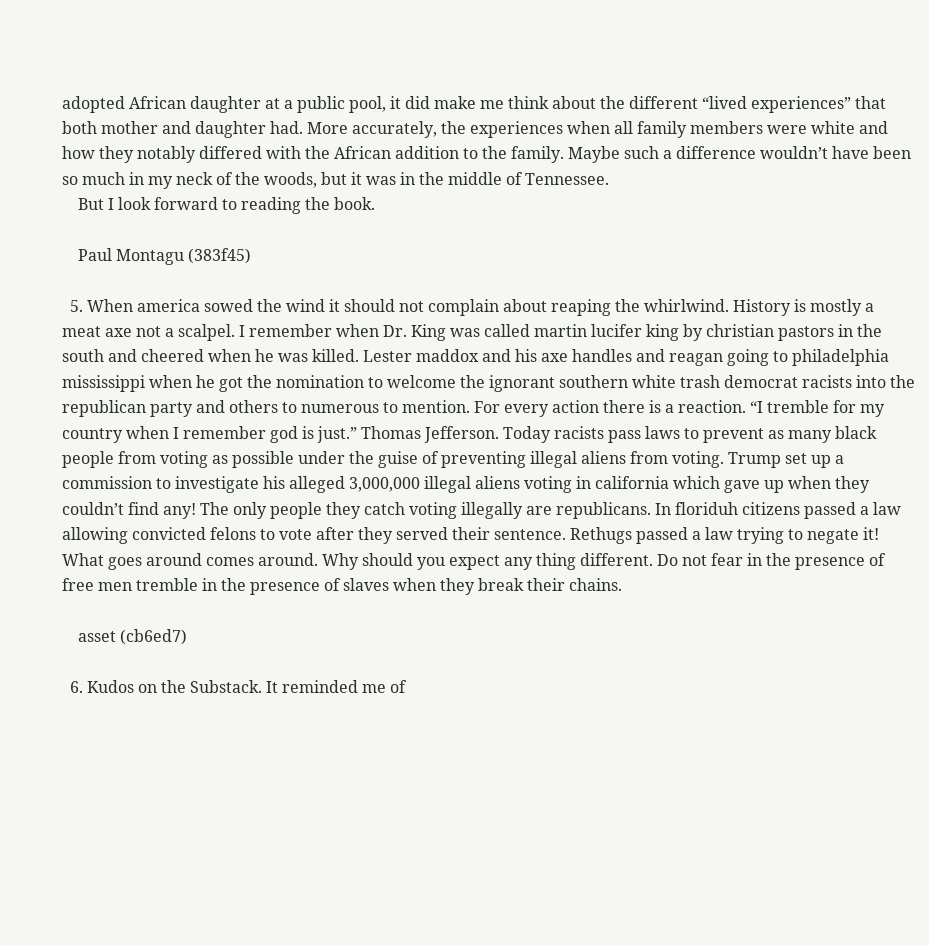adopted African daughter at a public pool, it did make me think about the different “lived experiences” that both mother and daughter had. More accurately, the experiences when all family members were white and how they notably differed with the African addition to the family. Maybe such a difference wouldn’t have been so much in my neck of the woods, but it was in the middle of Tennessee.
    But I look forward to reading the book.

    Paul Montagu (383f45)

  5. When america sowed the wind it should not complain about reaping the whirlwind. History is mostly a meat axe not a scalpel. I remember when Dr. King was called martin lucifer king by christian pastors in the south and cheered when he was killed. Lester maddox and his axe handles and reagan going to philadelphia mississippi when he got the nomination to welcome the ignorant southern white trash democrat racists into the republican party and others to numerous to mention. For every action there is a reaction. “I tremble for my country when I remember god is just.” Thomas Jefferson. Today racists pass laws to prevent as many black people from voting as possible under the guise of preventing illegal aliens from voting. Trump set up a commission to investigate his alleged 3,000,000 illegal aliens voting in california which gave up when they couldn’t find any! The only people they catch voting illegally are republicans. In floriduh citizens passed a law allowing convicted felons to vote after they served their sentence. Rethugs passed a law trying to negate it! What goes around comes around. Why should you expect any thing different. Do not fear in the presence of free men tremble in the presence of slaves when they break their chains.

    asset (cb6ed7)

  6. Kudos on the Substack. It reminded me of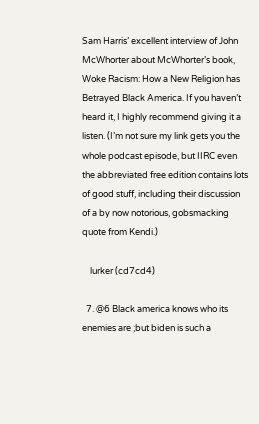Sam Harris’ excellent interview of John McWhorter about McWhorter’s book, Woke Racism: How a New Religion has Betrayed Black America. If you haven’t heard it, I highly recommend giving it a listen. (I’m not sure my link gets you the whole podcast episode, but IIRC even the abbreviated free edition contains lots of good stuff, including their discussion of a by now notorious, gobsmacking quote from Kendi.)

    lurker (cd7cd4)

  7. @6 Black america knows who its enemies are ;but biden is such a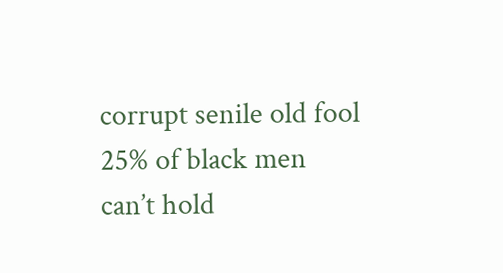corrupt senile old fool 25% of black men can’t hold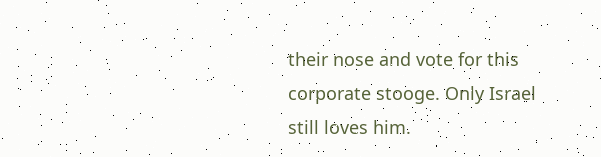their nose and vote for this corporate stooge. Only Israel still loves him.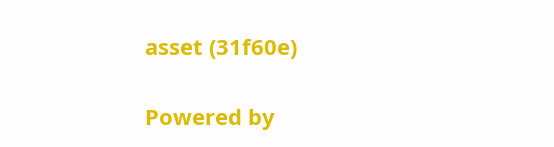asset (31f60e)

Powered by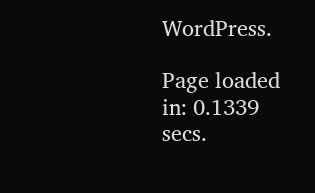WordPress.

Page loaded in: 0.1339 secs.